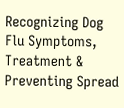Recognizing Dog Flu Symptoms, Treatment & Preventing Spread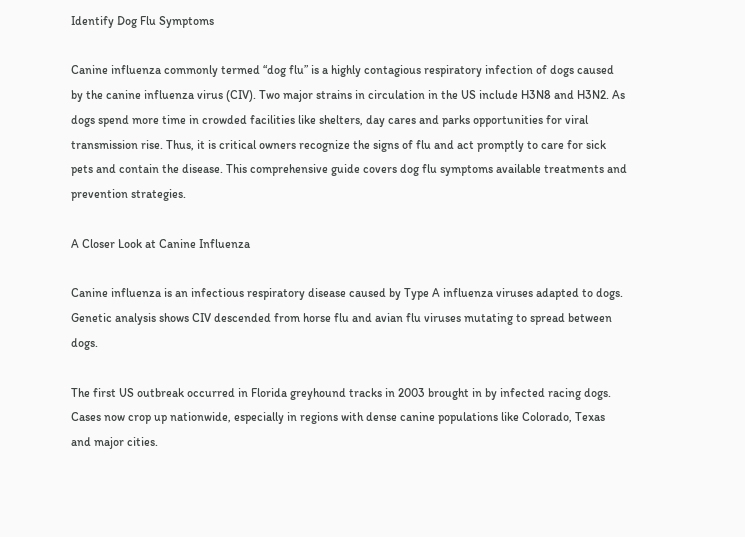Identify Dog Flu Symptoms

Canine influenza commonly termed “dog flu” is a highly contagious respiratory infection of dogs caused by the canine influenza virus (CIV). Two major strains in circulation in the US include H3N8 and H3N2. As dogs spend more time in crowded facilities like shelters, day cares and parks opportunities for viral transmission rise. Thus, it is critical owners recognize the signs of flu and act promptly to care for sick pets and contain the disease. This comprehensive guide covers dog flu symptoms available treatments and prevention strategies.

A Closer Look at Canine Influenza

Canine influenza is an infectious respiratory disease caused by Type A influenza viruses adapted to dogs. Genetic analysis shows CIV descended from horse flu and avian flu viruses mutating to spread between dogs.

The first US outbreak occurred in Florida greyhound tracks in 2003 brought in by infected racing dogs. Cases now crop up nationwide, especially in regions with dense canine populations like Colorado, Texas and major cities.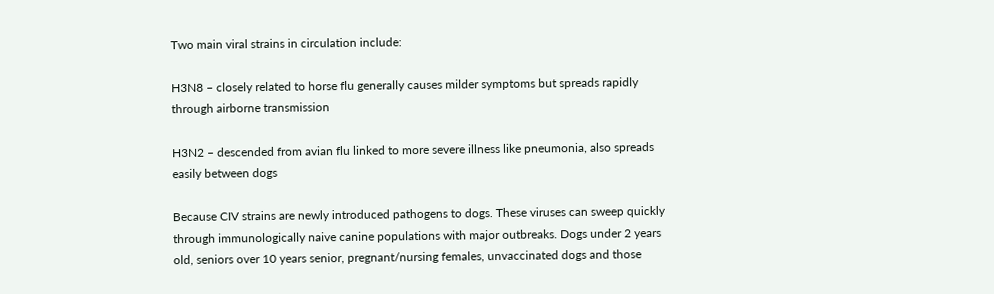Two main viral strains in circulation include:

H3N8 – closely related to horse flu generally causes milder symptoms but spreads rapidly through airborne transmission

H3N2 – descended from avian flu linked to more severe illness like pneumonia, also spreads easily between dogs

Because CIV strains are newly introduced pathogens to dogs. These viruses can sweep quickly through immunologically naive canine populations with major outbreaks. Dogs under 2 years old, seniors over 10 years senior, pregnant/nursing females, unvaccinated dogs and those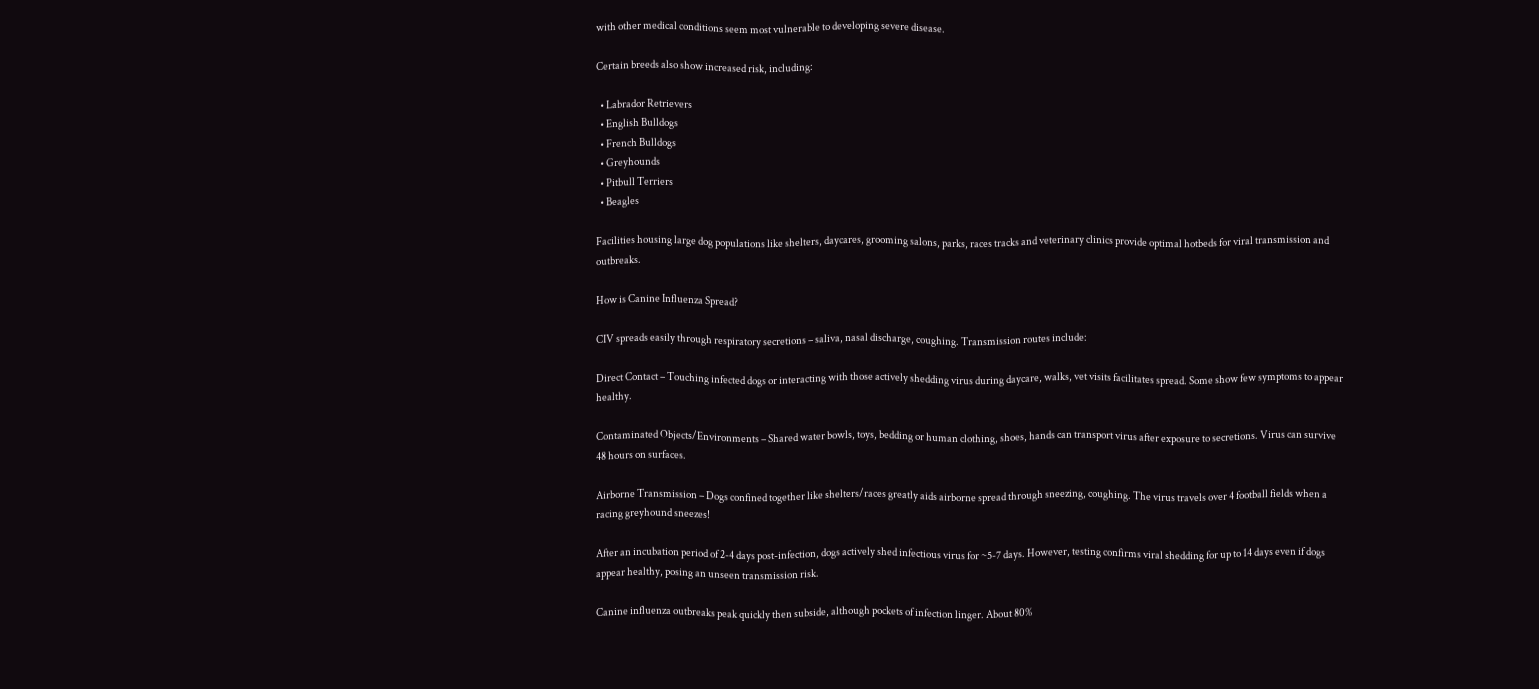with other medical conditions seem most vulnerable to developing severe disease.

Certain breeds also show increased risk, including:

  • Labrador Retrievers
  • English Bulldogs
  • French Bulldogs
  • Greyhounds
  • Pitbull Terriers
  • Beagles

Facilities housing large dog populations like shelters, daycares, grooming salons, parks, races tracks and veterinary clinics provide optimal hotbeds for viral transmission and outbreaks.

How is Canine Influenza Spread?

CIV spreads easily through respiratory secretions – saliva, nasal discharge, coughing. Transmission routes include:

Direct Contact – Touching infected dogs or interacting with those actively shedding virus during daycare, walks, vet visits facilitates spread. Some show few symptoms to appear healthy.

Contaminated Objects/Environments – Shared water bowls, toys, bedding or human clothing, shoes, hands can transport virus after exposure to secretions. Virus can survive 48 hours on surfaces.

Airborne Transmission – Dogs confined together like shelters/races greatly aids airborne spread through sneezing, coughing. The virus travels over 4 football fields when a racing greyhound sneezes!

After an incubation period of 2-4 days post-infection, dogs actively shed infectious virus for ~5-7 days. However, testing confirms viral shedding for up to 14 days even if dogs appear healthy, posing an unseen transmission risk.

Canine influenza outbreaks peak quickly then subside, although pockets of infection linger. About 80%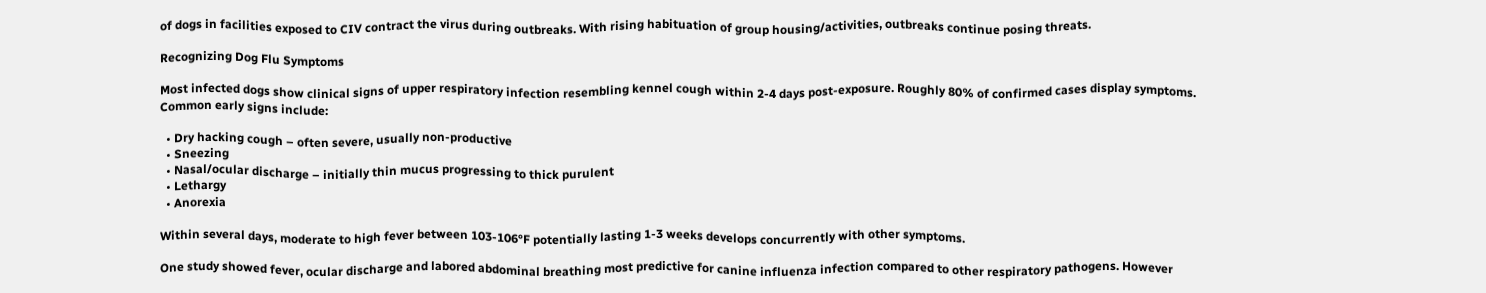of dogs in facilities exposed to CIV contract the virus during outbreaks. With rising habituation of group housing/activities, outbreaks continue posing threats.

Recognizing Dog Flu Symptoms

Most infected dogs show clinical signs of upper respiratory infection resembling kennel cough within 2-4 days post-exposure. Roughly 80% of confirmed cases display symptoms. Common early signs include:

  • Dry hacking cough – often severe, usually non-productive
  • Sneezing
  • Nasal/ocular discharge – initially thin mucus progressing to thick purulent
  • Lethargy
  • Anorexia

Within several days, moderate to high fever between 103-106°F potentially lasting 1-3 weeks develops concurrently with other symptoms.

One study showed fever, ocular discharge and labored abdominal breathing most predictive for canine influenza infection compared to other respiratory pathogens. However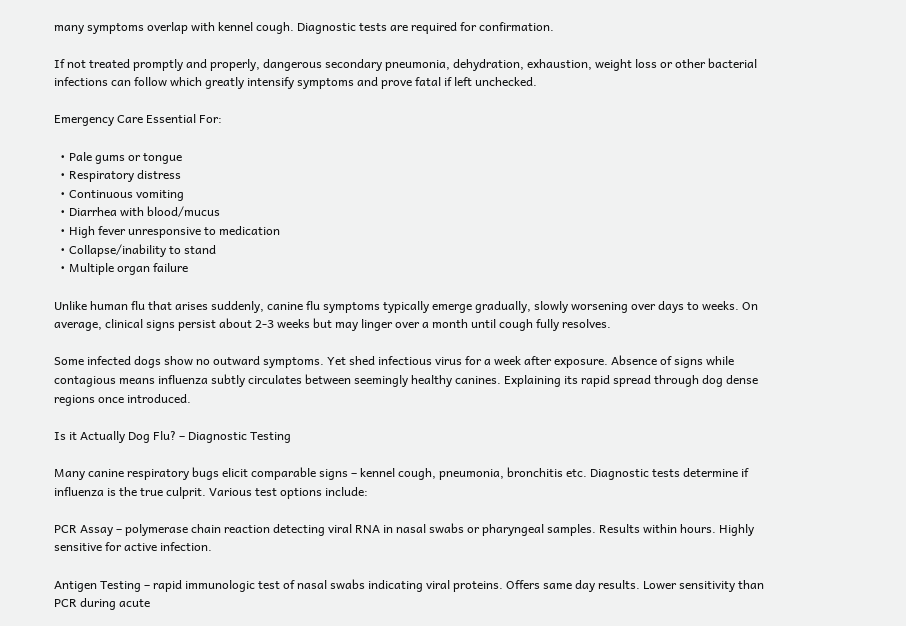many symptoms overlap with kennel cough. Diagnostic tests are required for confirmation.

If not treated promptly and properly, dangerous secondary pneumonia, dehydration, exhaustion, weight loss or other bacterial infections can follow which greatly intensify symptoms and prove fatal if left unchecked.

Emergency Care Essential For:

  • Pale gums or tongue
  • Respiratory distress
  • Continuous vomiting
  • Diarrhea with blood/mucus
  • High fever unresponsive to medication
  • Collapse/inability to stand
  • Multiple organ failure

Unlike human flu that arises suddenly, canine flu symptoms typically emerge gradually, slowly worsening over days to weeks. On average, clinical signs persist about 2-3 weeks but may linger over a month until cough fully resolves.

Some infected dogs show no outward symptoms. Yet shed infectious virus for a week after exposure. Absence of signs while contagious means influenza subtly circulates between seemingly healthy canines. Explaining its rapid spread through dog dense regions once introduced.

Is it Actually Dog Flu? – Diagnostic Testing

Many canine respiratory bugs elicit comparable signs – kennel cough, pneumonia, bronchitis etc. Diagnostic tests determine if influenza is the true culprit. Various test options include:

PCR Assay – polymerase chain reaction detecting viral RNA in nasal swabs or pharyngeal samples. Results within hours. Highly sensitive for active infection.

Antigen Testing – rapid immunologic test of nasal swabs indicating viral proteins. Offers same day results. Lower sensitivity than PCR during acute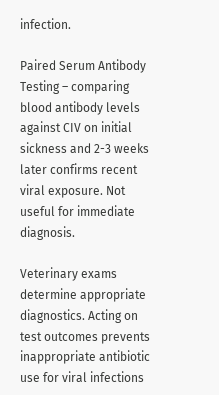infection.

Paired Serum Antibody Testing – comparing blood antibody levels against CIV on initial sickness and 2-3 weeks later confirms recent viral exposure. Not useful for immediate diagnosis.

Veterinary exams determine appropriate diagnostics. Acting on test outcomes prevents inappropriate antibiotic use for viral infections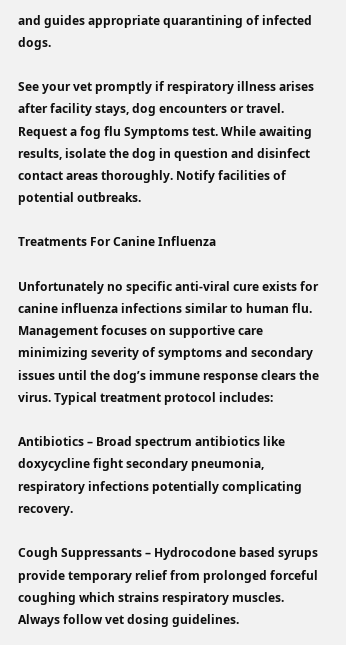and guides appropriate quarantining of infected dogs.

See your vet promptly if respiratory illness arises after facility stays, dog encounters or travel. Request a fog flu Symptoms test. While awaiting results, isolate the dog in question and disinfect contact areas thoroughly. Notify facilities of potential outbreaks.

Treatments For Canine Influenza

Unfortunately no specific anti-viral cure exists for canine influenza infections similar to human flu. Management focuses on supportive care minimizing severity of symptoms and secondary issues until the dog’s immune response clears the virus. Typical treatment protocol includes:

Antibiotics – Broad spectrum antibiotics like doxycycline fight secondary pneumonia, respiratory infections potentially complicating recovery.

Cough Suppressants – Hydrocodone based syrups provide temporary relief from prolonged forceful coughing which strains respiratory muscles. Always follow vet dosing guidelines.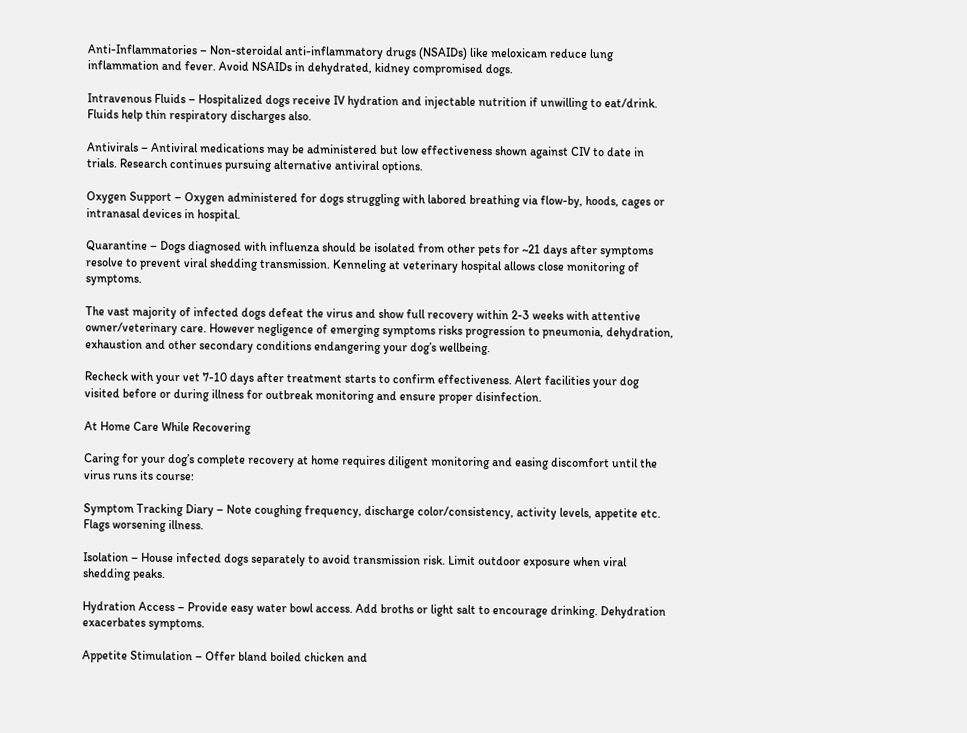Anti-Inflammatories – Non-steroidal anti-inflammatory drugs (NSAIDs) like meloxicam reduce lung inflammation and fever. Avoid NSAIDs in dehydrated, kidney compromised dogs.

Intravenous Fluids – Hospitalized dogs receive IV hydration and injectable nutrition if unwilling to eat/drink. Fluids help thin respiratory discharges also.

Antivirals – Antiviral medications may be administered but low effectiveness shown against CIV to date in trials. Research continues pursuing alternative antiviral options.

Oxygen Support – Oxygen administered for dogs struggling with labored breathing via flow-by, hoods, cages or intranasal devices in hospital.

Quarantine – Dogs diagnosed with influenza should be isolated from other pets for ~21 days after symptoms resolve to prevent viral shedding transmission. Kenneling at veterinary hospital allows close monitoring of symptoms.

The vast majority of infected dogs defeat the virus and show full recovery within 2-3 weeks with attentive owner/veterinary care. However negligence of emerging symptoms risks progression to pneumonia, dehydration, exhaustion and other secondary conditions endangering your dog’s wellbeing.

Recheck with your vet 7-10 days after treatment starts to confirm effectiveness. Alert facilities your dog visited before or during illness for outbreak monitoring and ensure proper disinfection.

At Home Care While Recovering

Caring for your dog’s complete recovery at home requires diligent monitoring and easing discomfort until the virus runs its course:

Symptom Tracking Diary – Note coughing frequency, discharge color/consistency, activity levels, appetite etc. Flags worsening illness.

Isolation – House infected dogs separately to avoid transmission risk. Limit outdoor exposure when viral shedding peaks.

Hydration Access – Provide easy water bowl access. Add broths or light salt to encourage drinking. Dehydration exacerbates symptoms.

Appetite Stimulation – Offer bland boiled chicken and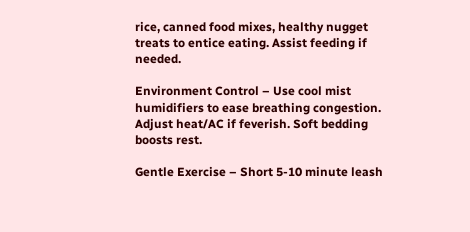rice, canned food mixes, healthy nugget treats to entice eating. Assist feeding if needed.

Environment Control – Use cool mist humidifiers to ease breathing congestion. Adjust heat/AC if feverish. Soft bedding boosts rest.

Gentle Exercise – Short 5-10 minute leash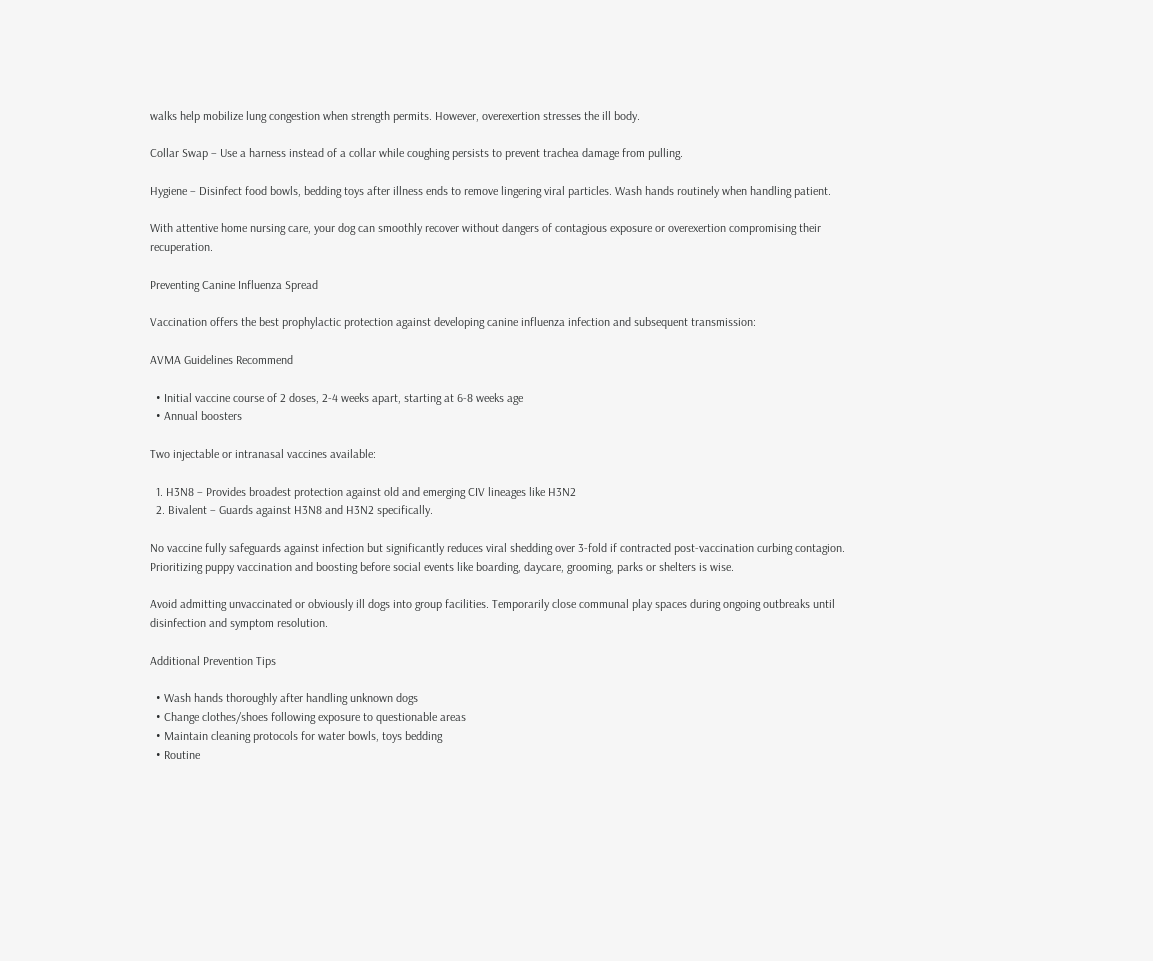walks help mobilize lung congestion when strength permits. However, overexertion stresses the ill body.

Collar Swap – Use a harness instead of a collar while coughing persists to prevent trachea damage from pulling.

Hygiene – Disinfect food bowls, bedding toys after illness ends to remove lingering viral particles. Wash hands routinely when handling patient.

With attentive home nursing care, your dog can smoothly recover without dangers of contagious exposure or overexertion compromising their recuperation.

Preventing Canine Influenza Spread

Vaccination offers the best prophylactic protection against developing canine influenza infection and subsequent transmission:

AVMA Guidelines Recommend

  • Initial vaccine course of 2 doses, 2-4 weeks apart, starting at 6-8 weeks age
  • Annual boosters

Two injectable or intranasal vaccines available:

  1. H3N8 – Provides broadest protection against old and emerging CIV lineages like H3N2
  2. Bivalent – Guards against H3N8 and H3N2 specifically.

No vaccine fully safeguards against infection but significantly reduces viral shedding over 3-fold if contracted post-vaccination curbing contagion. Prioritizing puppy vaccination and boosting before social events like boarding, daycare, grooming, parks or shelters is wise.

Avoid admitting unvaccinated or obviously ill dogs into group facilities. Temporarily close communal play spaces during ongoing outbreaks until disinfection and symptom resolution.

Additional Prevention Tips

  • Wash hands thoroughly after handling unknown dogs
  • Change clothes/shoes following exposure to questionable areas
  • Maintain cleaning protocols for water bowls, toys bedding
  • Routine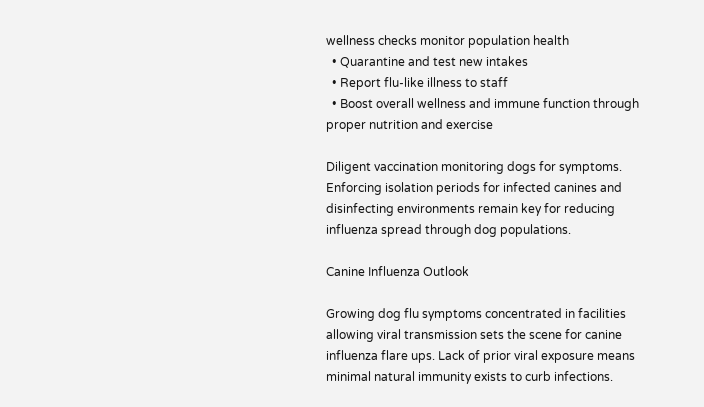wellness checks monitor population health
  • Quarantine and test new intakes
  • Report flu-like illness to staff
  • Boost overall wellness and immune function through proper nutrition and exercise

Diligent vaccination monitoring dogs for symptoms. Enforcing isolation periods for infected canines and disinfecting environments remain key for reducing influenza spread through dog populations.

Canine Influenza Outlook

Growing dog flu symptoms concentrated in facilities allowing viral transmission sets the scene for canine influenza flare ups. Lack of prior viral exposure means minimal natural immunity exists to curb infections.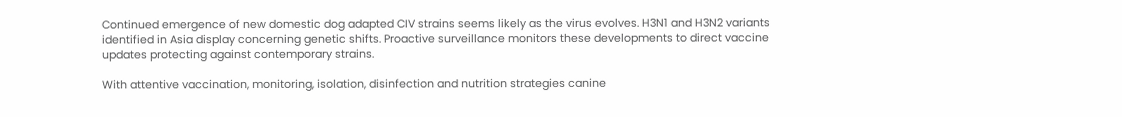Continued emergence of new domestic dog adapted CIV strains seems likely as the virus evolves. H3N1 and H3N2 variants identified in Asia display concerning genetic shifts. Proactive surveillance monitors these developments to direct vaccine updates protecting against contemporary strains.

With attentive vaccination, monitoring, isolation, disinfection and nutrition strategies canine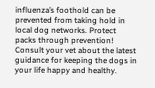influenza’s foothold can be prevented from taking hold in local dog networks. Protect packs through prevention! Consult your vet about the latest guidance for keeping the dogs in your life happy and healthy.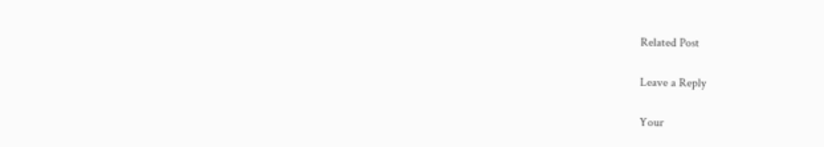Related Post

Leave a Reply

Your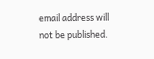email address will not be published.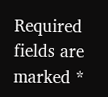Required fields are marked *